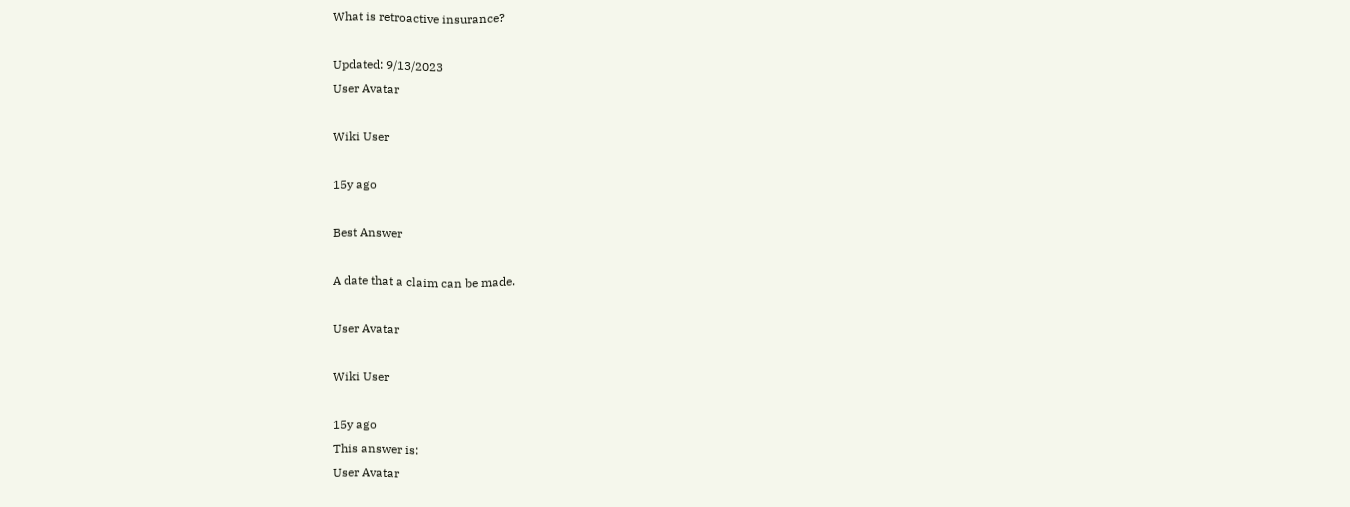What is retroactive insurance?

Updated: 9/13/2023
User Avatar

Wiki User

15y ago

Best Answer

A date that a claim can be made.

User Avatar

Wiki User

15y ago
This answer is:
User Avatar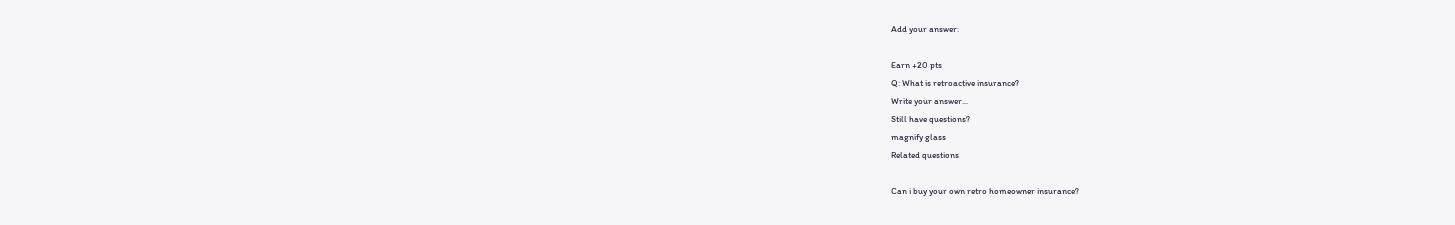Add your answer:

Earn +20 pts
Q: What is retroactive insurance?
Write your answer...
Still have questions?
magnify glass
Related questions

Can i buy your own retro homeowner insurance?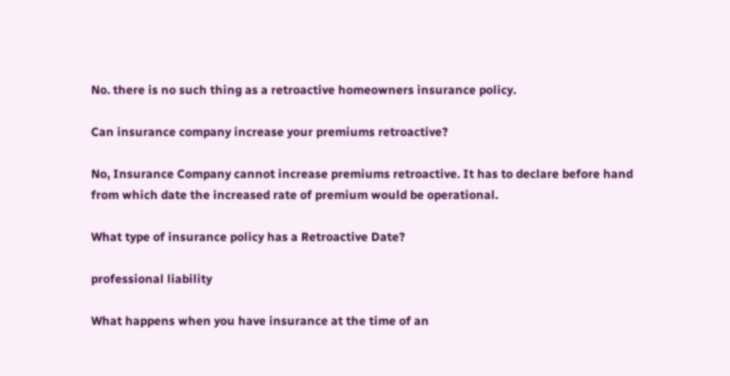No. there is no such thing as a retroactive homeowners insurance policy.

Can insurance company increase your premiums retroactive?

No, Insurance Company cannot increase premiums retroactive. It has to declare before hand from which date the increased rate of premium would be operational.

What type of insurance policy has a Retroactive Date?

professional liability

What happens when you have insurance at the time of an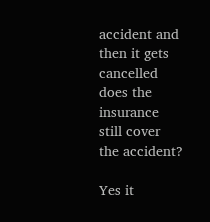accident and then it gets cancelled does the insurance still cover the accident?

Yes it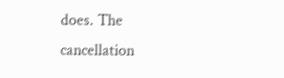does. The cancellation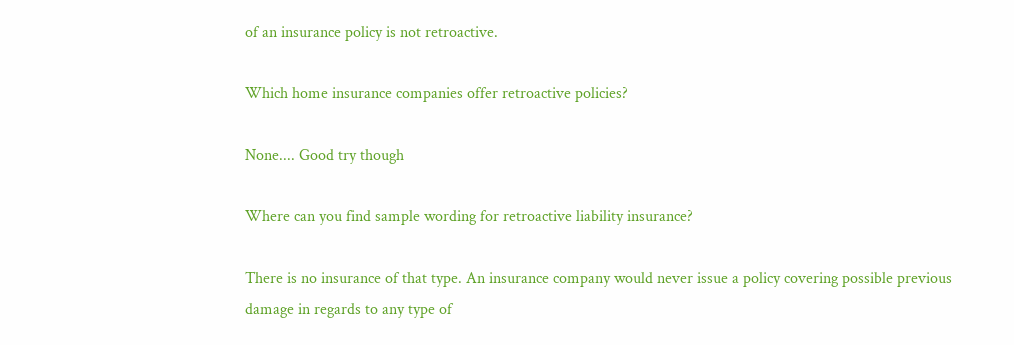of an insurance policy is not retroactive.

Which home insurance companies offer retroactive policies?

None.... Good try though

Where can you find sample wording for retroactive liability insurance?

There is no insurance of that type. An insurance company would never issue a policy covering possible previous damage in regards to any type of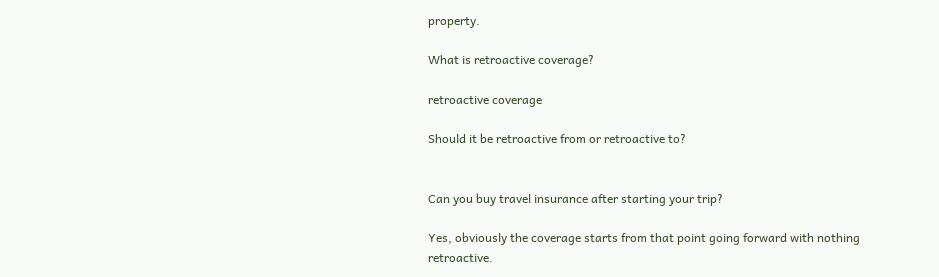property.

What is retroactive coverage?

retroactive coverage

Should it be retroactive from or retroactive to?


Can you buy travel insurance after starting your trip?

Yes, obviously the coverage starts from that point going forward with nothing retroactive.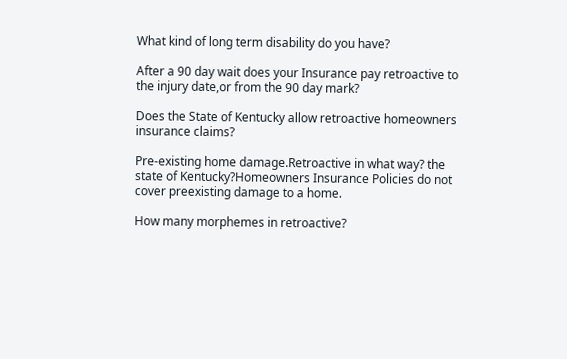What kind of long term disability do you have?

After a 90 day wait does your Insurance pay retroactive to the injury date,or from the 90 day mark?

Does the State of Kentucky allow retroactive homeowners insurance claims?

Pre-existing home damage.Retroactive in what way? the state of Kentucky?Homeowners Insurance Policies do not cover preexisting damage to a home.

How many morphemes in retroactive?